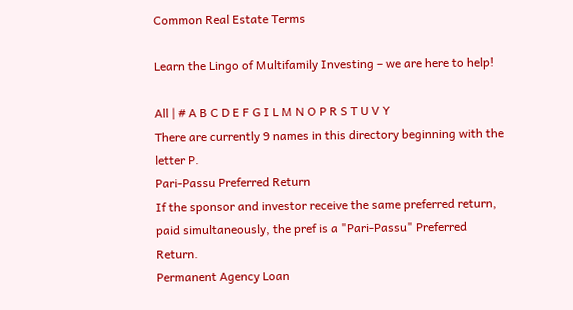Common Real Estate Terms

Learn the Lingo of Multifamily Investing – we are here to help!

All | # A B C D E F G I L M N O P R S T U V Y
There are currently 9 names in this directory beginning with the letter P.
Pari-Passu Preferred Return
If the sponsor and investor receive the same preferred return, paid simultaneously, the pref is a "Pari-Passu" Preferred Return.
Permanent Agency Loan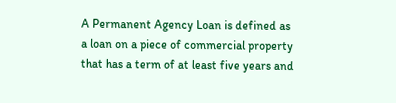A Permanent Agency Loan is defined as a loan on a piece of commercial property that has a term of at least five years and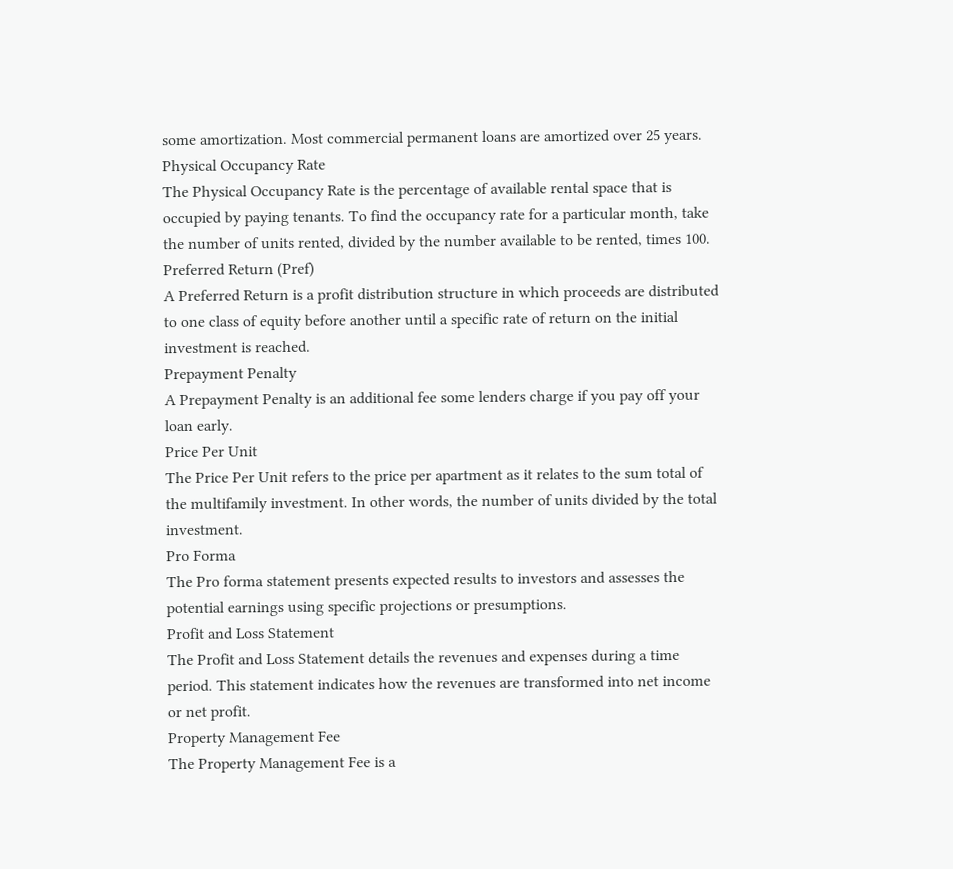some amortization. Most commercial permanent loans are amortized over 25 years.
Physical Occupancy Rate
The Physical Occupancy Rate is the percentage of available rental space that is occupied by paying tenants. To find the occupancy rate for a particular month, take the number of units rented, divided by the number available to be rented, times 100.
Preferred Return (Pref)
A Preferred Return is a profit distribution structure in which proceeds are distributed to one class of equity before another until a specific rate of return on the initial investment is reached.
Prepayment Penalty
A Prepayment Penalty is an additional fee some lenders charge if you pay off your loan early.
Price Per Unit
The Price Per Unit refers to the price per apartment as it relates to the sum total of the multifamily investment. In other words, the number of units divided by the total investment.
Pro Forma
The Pro forma statement presents expected results to investors and assesses the potential earnings using specific projections or presumptions.
Profit and Loss Statement
The Profit and Loss Statement details the revenues and expenses during a time period. This statement indicates how the revenues are transformed into net income or net profit.
Property Management Fee
The Property Management Fee is a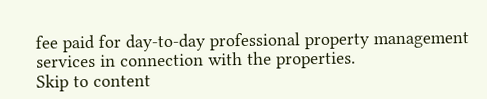fee paid for day-to-day professional property management services in connection with the properties.
Skip to content